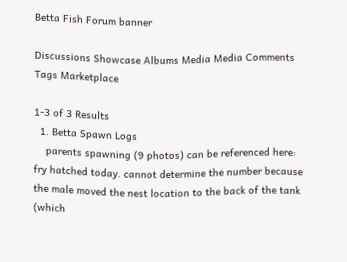Betta Fish Forum banner

Discussions Showcase Albums Media Media Comments Tags Marketplace

1-3 of 3 Results
  1. Betta Spawn Logs
    parents spawning (9 photos) can be referenced here: fry hatched today. cannot determine the number because the male moved the nest location to the back of the tank (which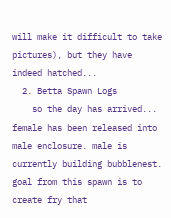will make it difficult to take pictures), but they have indeed hatched...
  2. Betta Spawn Logs
    so the day has arrived... female has been released into male enclosure. male is currently building bubblenest. goal from this spawn is to create fry that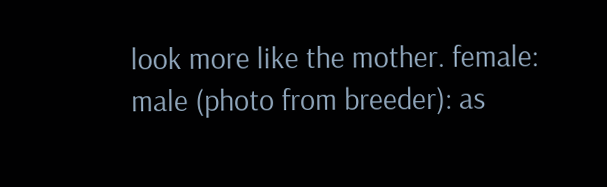look more like the mother. female: male (photo from breeder): as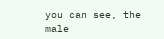you can see, the male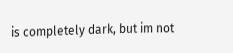is completely dark, but im not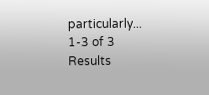particularly...
1-3 of 3 Results